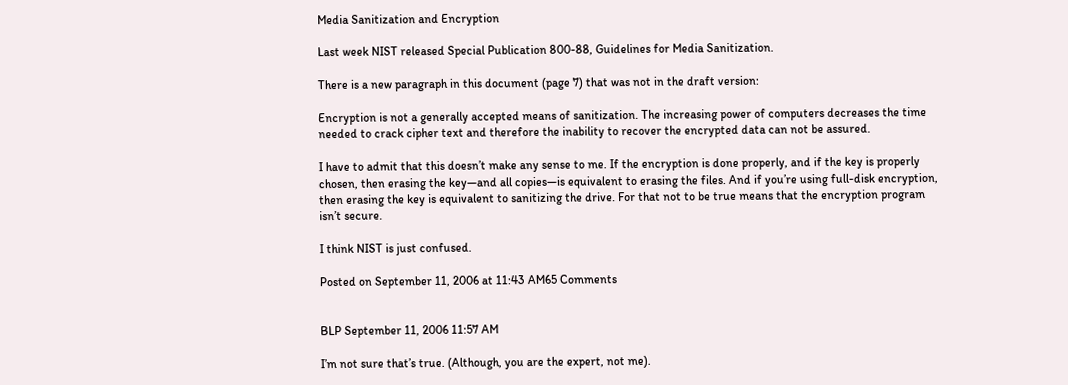Media Sanitization and Encryption

Last week NIST released Special Publication 800-88, Guidelines for Media Sanitization.

There is a new paragraph in this document (page 7) that was not in the draft version:

Encryption is not a generally accepted means of sanitization. The increasing power of computers decreases the time needed to crack cipher text and therefore the inability to recover the encrypted data can not be assured.

I have to admit that this doesn’t make any sense to me. If the encryption is done properly, and if the key is properly chosen, then erasing the key—and all copies—is equivalent to erasing the files. And if you’re using full-disk encryption, then erasing the key is equivalent to sanitizing the drive. For that not to be true means that the encryption program isn’t secure.

I think NIST is just confused.

Posted on September 11, 2006 at 11:43 AM65 Comments


BLP September 11, 2006 11:57 AM

I’m not sure that’s true. (Although, you are the expert, not me).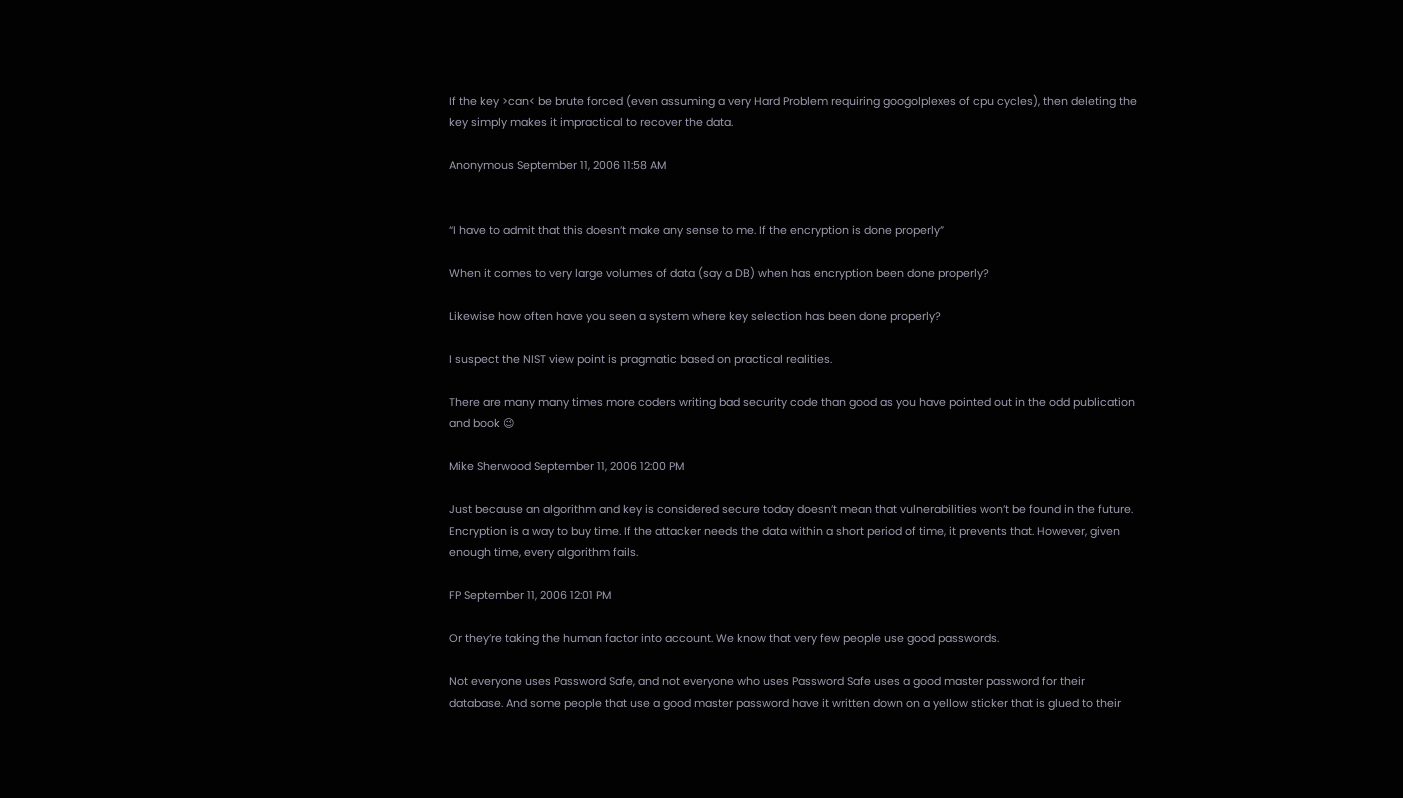If the key >can< be brute forced (even assuming a very Hard Problem requiring googolplexes of cpu cycles), then deleting the key simply makes it impractical to recover the data.

Anonymous September 11, 2006 11:58 AM


“I have to admit that this doesn’t make any sense to me. If the encryption is done properly”

When it comes to very large volumes of data (say a DB) when has encryption been done properly?

Likewise how often have you seen a system where key selection has been done properly?

I suspect the NIST view point is pragmatic based on practical realities.

There are many many times more coders writing bad security code than good as you have pointed out in the odd publication and book 😉

Mike Sherwood September 11, 2006 12:00 PM

Just because an algorithm and key is considered secure today doesn’t mean that vulnerabilities won’t be found in the future. Encryption is a way to buy time. If the attacker needs the data within a short period of time, it prevents that. However, given enough time, every algorithm fails.

FP September 11, 2006 12:01 PM

Or they’re taking the human factor into account. We know that very few people use good passwords.

Not everyone uses Password Safe, and not everyone who uses Password Safe uses a good master password for their database. And some people that use a good master password have it written down on a yellow sticker that is glued to their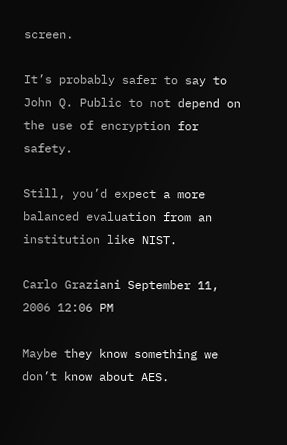screen.

It’s probably safer to say to John Q. Public to not depend on the use of encryption for safety.

Still, you’d expect a more balanced evaluation from an institution like NIST.

Carlo Graziani September 11, 2006 12:06 PM

Maybe they know something we don’t know about AES.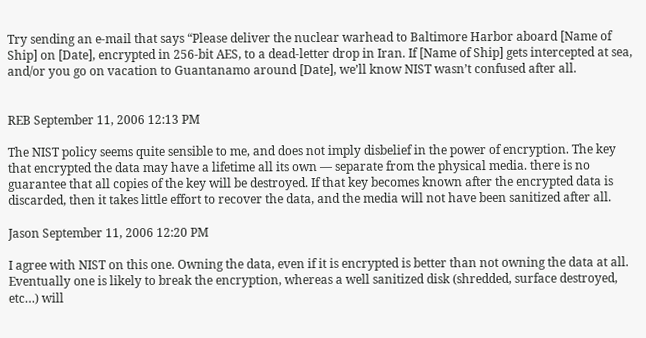Try sending an e-mail that says “Please deliver the nuclear warhead to Baltimore Harbor aboard [Name of Ship] on [Date], encrypted in 256-bit AES, to a dead-letter drop in Iran. If [Name of Ship] gets intercepted at sea, and/or you go on vacation to Guantanamo around [Date], we’ll know NIST wasn’t confused after all.


REB September 11, 2006 12:13 PM

The NIST policy seems quite sensible to me, and does not imply disbelief in the power of encryption. The key that encrypted the data may have a lifetime all its own — separate from the physical media. there is no guarantee that all copies of the key will be destroyed. If that key becomes known after the encrypted data is discarded, then it takes little effort to recover the data, and the media will not have been sanitized after all.

Jason September 11, 2006 12:20 PM

I agree with NIST on this one. Owning the data, even if it is encrypted is better than not owning the data at all. Eventually one is likely to break the encryption, whereas a well sanitized disk (shredded, surface destroyed, etc…) will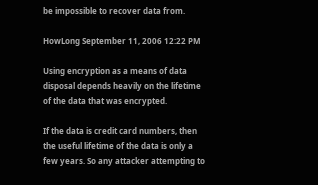be impossible to recover data from.

HowLong September 11, 2006 12:22 PM

Using encryption as a means of data disposal depends heavily on the lifetime of the data that was encrypted.

If the data is credit card numbers, then the useful lifetime of the data is only a few years. So any attacker attempting to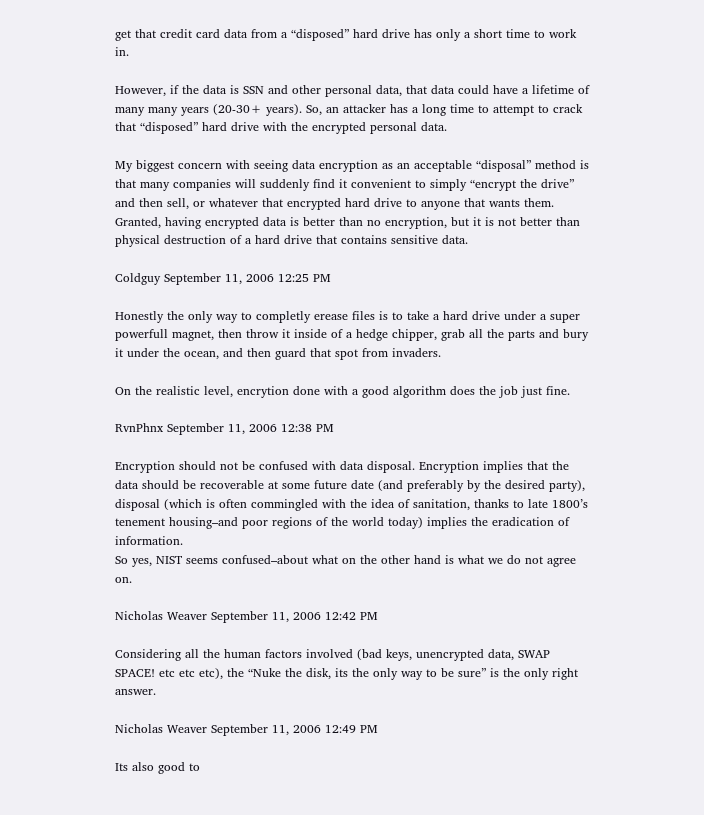get that credit card data from a “disposed” hard drive has only a short time to work in.

However, if the data is SSN and other personal data, that data could have a lifetime of many many years (20-30+ years). So, an attacker has a long time to attempt to crack that “disposed” hard drive with the encrypted personal data.

My biggest concern with seeing data encryption as an acceptable “disposal” method is that many companies will suddenly find it convenient to simply “encrypt the drive” and then sell, or whatever that encrypted hard drive to anyone that wants them. Granted, having encrypted data is better than no encryption, but it is not better than physical destruction of a hard drive that contains sensitive data.

Coldguy September 11, 2006 12:25 PM

Honestly the only way to completly erease files is to take a hard drive under a super powerfull magnet, then throw it inside of a hedge chipper, grab all the parts and bury it under the ocean, and then guard that spot from invaders.

On the realistic level, encrytion done with a good algorithm does the job just fine.

RvnPhnx September 11, 2006 12:38 PM

Encryption should not be confused with data disposal. Encryption implies that the data should be recoverable at some future date (and preferably by the desired party), disposal (which is often commingled with the idea of sanitation, thanks to late 1800’s tenement housing–and poor regions of the world today) implies the eradication of information.
So yes, NIST seems confused–about what on the other hand is what we do not agree on.

Nicholas Weaver September 11, 2006 12:42 PM

Considering all the human factors involved (bad keys, unencrypted data, SWAP SPACE! etc etc etc), the “Nuke the disk, its the only way to be sure” is the only right answer.

Nicholas Weaver September 11, 2006 12:49 PM

Its also good to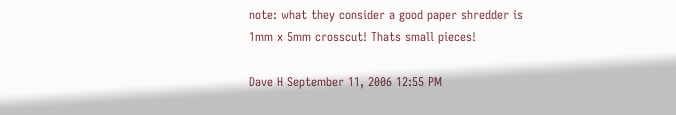note: what they consider a good paper shredder is 1mm x 5mm crosscut! Thats small pieces!

Dave H September 11, 2006 12:55 PM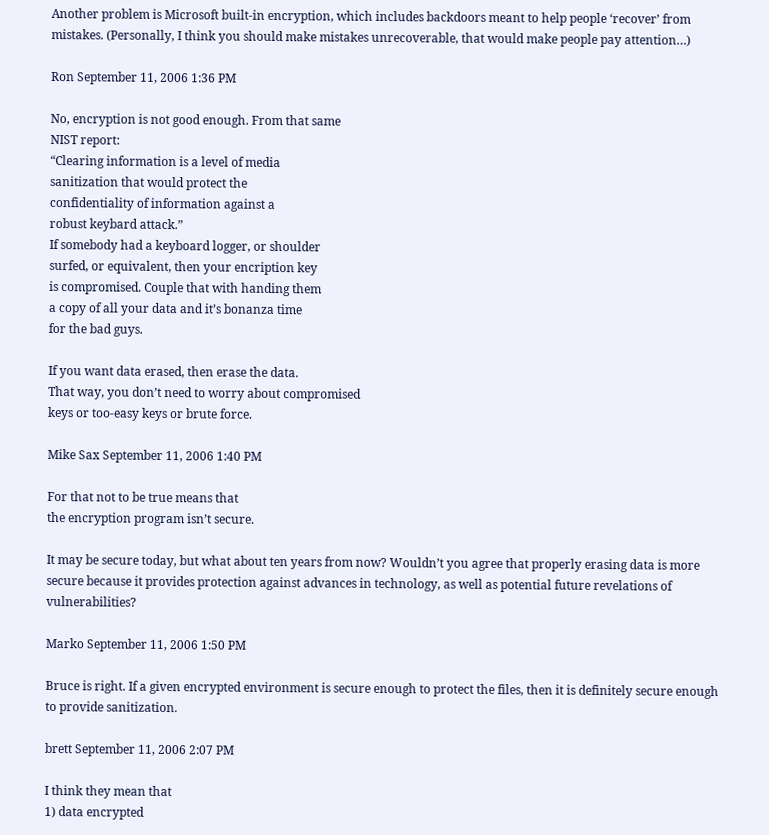Another problem is Microsoft built-in encryption, which includes backdoors meant to help people ‘recover’ from mistakes. (Personally, I think you should make mistakes unrecoverable, that would make people pay attention…)

Ron September 11, 2006 1:36 PM

No, encryption is not good enough. From that same
NIST report:
“Clearing information is a level of media
sanitization that would protect the
confidentiality of information against a
robust keybard attack.”
If somebody had a keyboard logger, or shoulder
surfed, or equivalent, then your encription key
is compromised. Couple that with handing them
a copy of all your data and it’s bonanza time
for the bad guys.

If you want data erased, then erase the data.
That way, you don’t need to worry about compromised
keys or too-easy keys or brute force.

Mike Sax September 11, 2006 1:40 PM

For that not to be true means that
the encryption program isn’t secure.

It may be secure today, but what about ten years from now? Wouldn’t you agree that properly erasing data is more secure because it provides protection against advances in technology, as well as potential future revelations of vulnerabilities?

Marko September 11, 2006 1:50 PM

Bruce is right. If a given encrypted environment is secure enough to protect the files, then it is definitely secure enough to provide sanitization.

brett September 11, 2006 2:07 PM

I think they mean that
1) data encrypted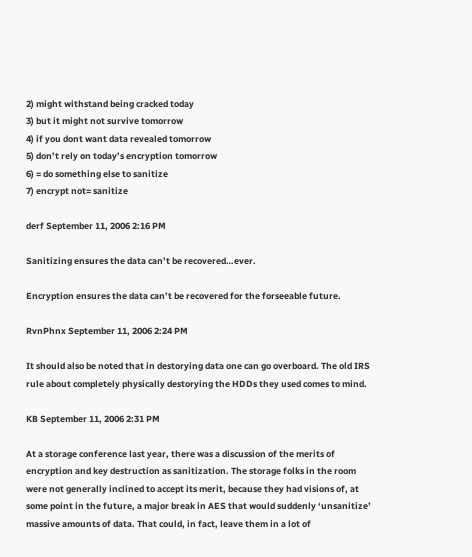2) might withstand being cracked today
3) but it might not survive tomorrow
4) if you dont want data revealed tomorrow
5) don’t rely on today’s encryption tomorrow
6) = do something else to sanitize
7) encrypt not= sanitize

derf September 11, 2006 2:16 PM

Sanitizing ensures the data can’t be recovered…ever.

Encryption ensures the data can’t be recovered for the forseeable future.

RvnPhnx September 11, 2006 2:24 PM

It should also be noted that in destorying data one can go overboard. The old IRS rule about completely physically destorying the HDDs they used comes to mind.

KB September 11, 2006 2:31 PM

At a storage conference last year, there was a discussion of the merits of encryption and key destruction as sanitization. The storage folks in the room were not generally inclined to accept its merit, because they had visions of, at some point in the future, a major break in AES that would suddenly ‘unsanitize’ massive amounts of data. That could, in fact, leave them in a lot of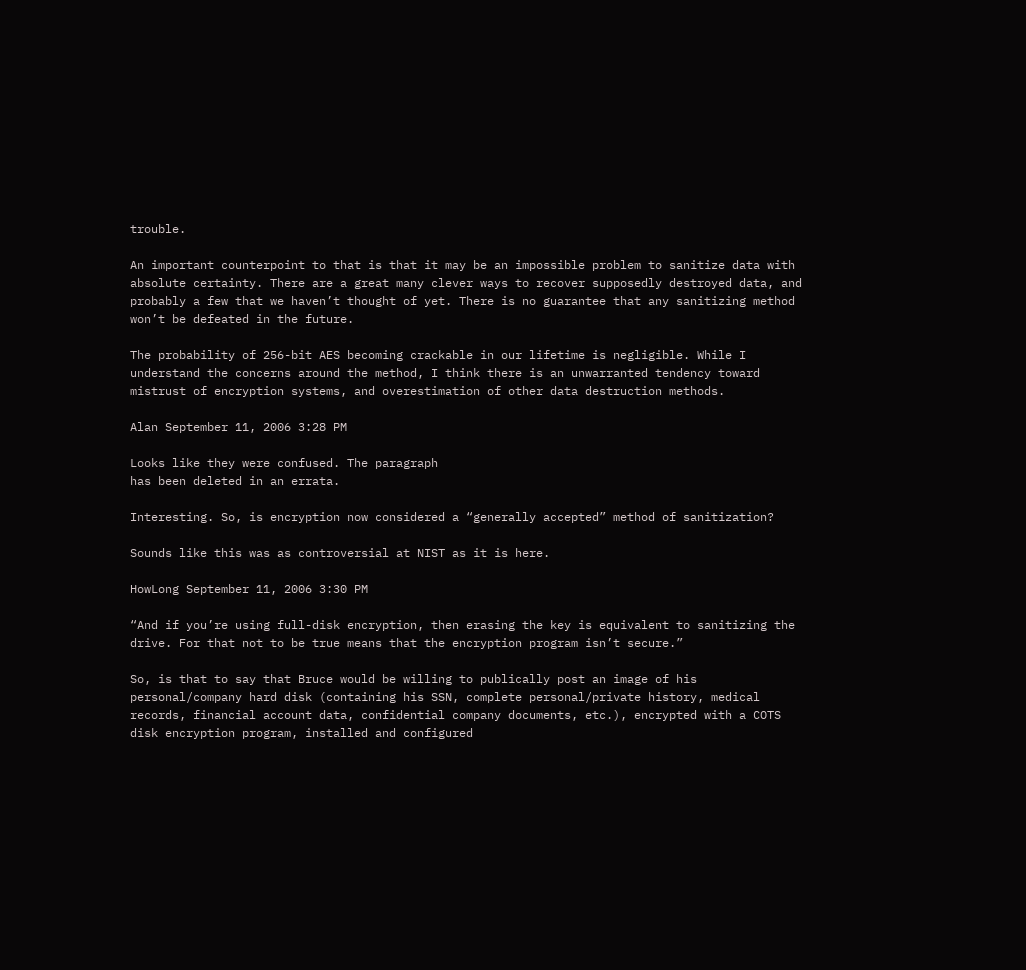trouble.

An important counterpoint to that is that it may be an impossible problem to sanitize data with absolute certainty. There are a great many clever ways to recover supposedly destroyed data, and probably a few that we haven’t thought of yet. There is no guarantee that any sanitizing method won’t be defeated in the future.

The probability of 256-bit AES becoming crackable in our lifetime is negligible. While I understand the concerns around the method, I think there is an unwarranted tendency toward mistrust of encryption systems, and overestimation of other data destruction methods.

Alan September 11, 2006 3:28 PM

Looks like they were confused. The paragraph
has been deleted in an errata.

Interesting. So, is encryption now considered a “generally accepted” method of sanitization?

Sounds like this was as controversial at NIST as it is here.

HowLong September 11, 2006 3:30 PM

“And if you’re using full-disk encryption, then erasing the key is equivalent to sanitizing the drive. For that not to be true means that the encryption program isn’t secure.”

So, is that to say that Bruce would be willing to publically post an image of his personal/company hard disk (containing his SSN, complete personal/private history, medical records, financial account data, confidential company documents, etc.), encrypted with a COTS disk encryption program, installed and configured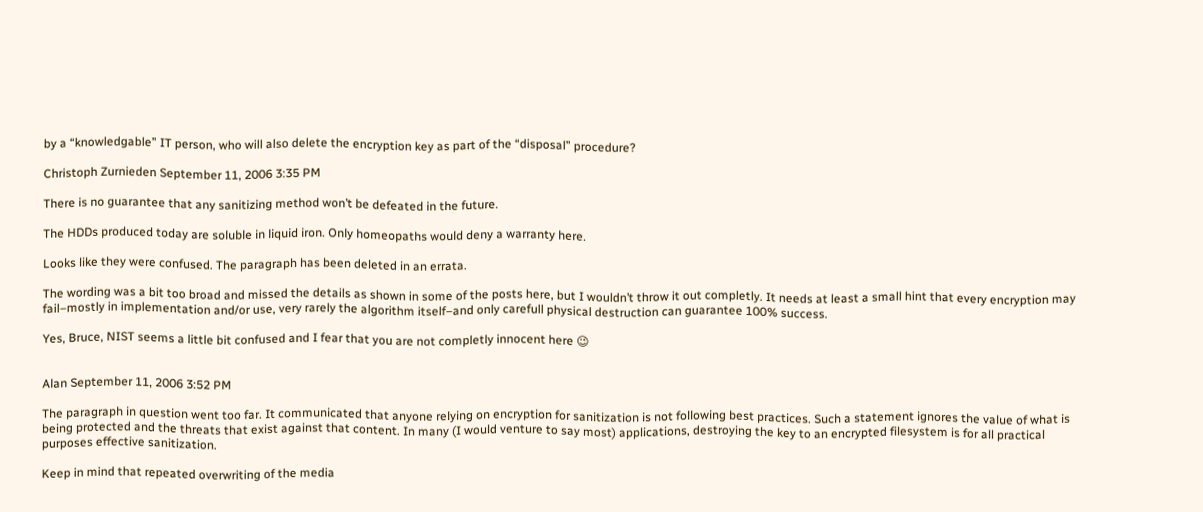by a “knowledgable” IT person, who will also delete the encryption key as part of the “disposal” procedure?

Christoph Zurnieden September 11, 2006 3:35 PM

There is no guarantee that any sanitizing method won’t be defeated in the future.

The HDDs produced today are soluble in liquid iron. Only homeopaths would deny a warranty here.

Looks like they were confused. The paragraph has been deleted in an errata.

The wording was a bit too broad and missed the details as shown in some of the posts here, but I wouldn’t throw it out completly. It needs at least a small hint that every encryption may fail–mostly in implementation and/or use, very rarely the algorithm itself–and only carefull physical destruction can guarantee 100% success.

Yes, Bruce, NIST seems a little bit confused and I fear that you are not completly innocent here 😉


Alan September 11, 2006 3:52 PM

The paragraph in question went too far. It communicated that anyone relying on encryption for sanitization is not following best practices. Such a statement ignores the value of what is being protected and the threats that exist against that content. In many (I would venture to say most) applications, destroying the key to an encrypted filesystem is for all practical purposes effective sanitization.

Keep in mind that repeated overwriting of the media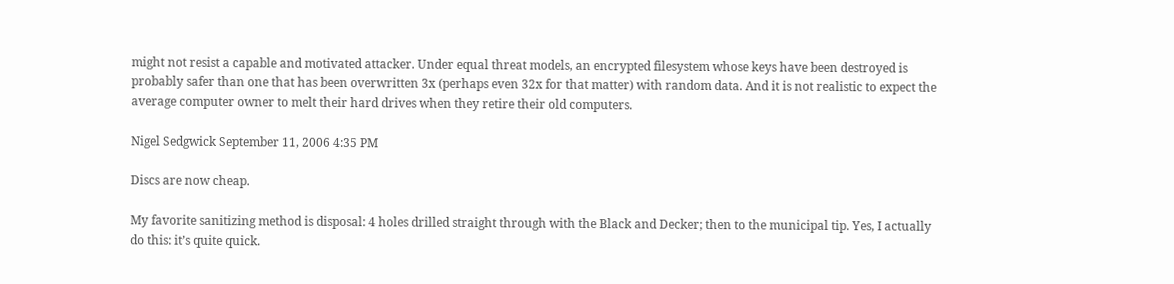might not resist a capable and motivated attacker. Under equal threat models, an encrypted filesystem whose keys have been destroyed is probably safer than one that has been overwritten 3x (perhaps even 32x for that matter) with random data. And it is not realistic to expect the average computer owner to melt their hard drives when they retire their old computers.

Nigel Sedgwick September 11, 2006 4:35 PM

Discs are now cheap.

My favorite sanitizing method is disposal: 4 holes drilled straight through with the Black and Decker; then to the municipal tip. Yes, I actually do this: it’s quite quick.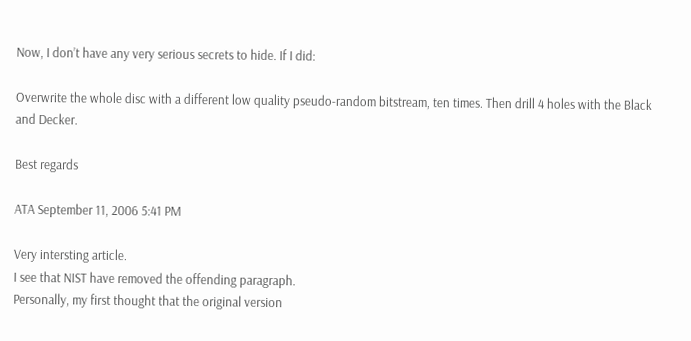Now, I don’t have any very serious secrets to hide. If I did:

Overwrite the whole disc with a different low quality pseudo-random bitstream, ten times. Then drill 4 holes with the Black and Decker.

Best regards

ATA September 11, 2006 5:41 PM

Very intersting article.
I see that NIST have removed the offending paragraph.
Personally, my first thought that the original version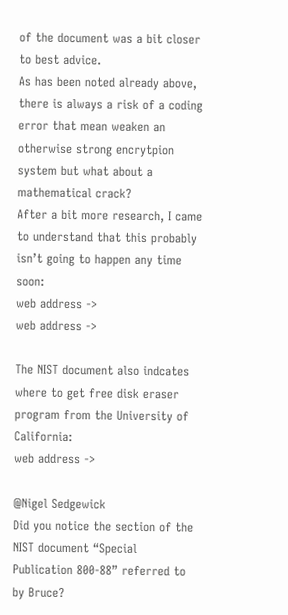of the document was a bit closer to best advice.
As has been noted already above, there is always a risk of a coding error that mean weaken an otherwise strong encrytpion system but what about a mathematical crack?
After a bit more research, I came to understand that this probably isn’t going to happen any time soon:
web address ->
web address ->

The NIST document also indcates where to get free disk eraser program from the University of California:
web address ->

@Nigel Sedgewick
Did you notice the section of the NIST document “Special Publication 800-88” referred to by Bruce?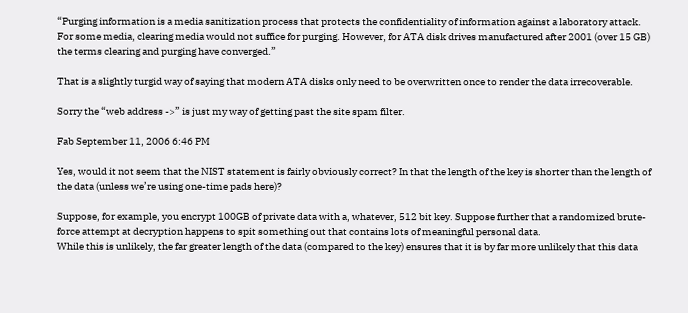“Purging information is a media sanitization process that protects the confidentiality of information against a laboratory attack. For some media, clearing media would not suffice for purging. However, for ATA disk drives manufactured after 2001 (over 15 GB) the terms clearing and purging have converged.”

That is a slightly turgid way of saying that modern ATA disks only need to be overwritten once to render the data irrecoverable.

Sorry the “web address ->” is just my way of getting past the site spam filter.

Fab September 11, 2006 6:46 PM

Yes, would it not seem that the NIST statement is fairly obviously correct? In that the length of the key is shorter than the length of the data (unless we’re using one-time pads here)?

Suppose, for example, you encrypt 100GB of private data with a, whatever, 512 bit key. Suppose further that a randomized brute-force attempt at decryption happens to spit something out that contains lots of meaningful personal data.
While this is unlikely, the far greater length of the data (compared to the key) ensures that it is by far more unlikely that this data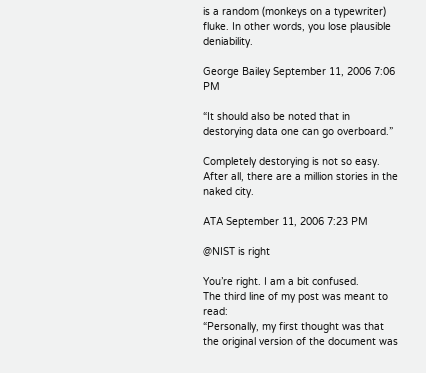is a random (monkeys on a typewriter) fluke. In other words, you lose plausible deniability.

George Bailey September 11, 2006 7:06 PM

“It should also be noted that in destorying data one can go overboard.”

Completely destorying is not so easy. After all, there are a million stories in the naked city.

ATA September 11, 2006 7:23 PM

@NIST is right

You’re right. I am a bit confused.
The third line of my post was meant to read:
“Personally, my first thought was that the original version of the document was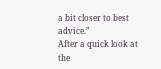a bit closer to best advice.”
After a quick look at the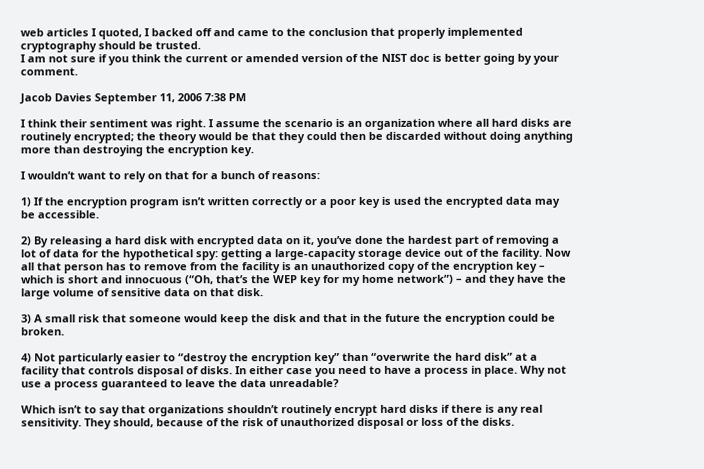web articles I quoted, I backed off and came to the conclusion that properly implemented cryptography should be trusted.
I am not sure if you think the current or amended version of the NIST doc is better going by your comment.

Jacob Davies September 11, 2006 7:38 PM

I think their sentiment was right. I assume the scenario is an organization where all hard disks are routinely encrypted; the theory would be that they could then be discarded without doing anything more than destroying the encryption key.

I wouldn’t want to rely on that for a bunch of reasons:

1) If the encryption program isn’t written correctly or a poor key is used the encrypted data may be accessible.

2) By releasing a hard disk with encrypted data on it, you’ve done the hardest part of removing a lot of data for the hypothetical spy: getting a large-capacity storage device out of the facility. Now all that person has to remove from the facility is an unauthorized copy of the encryption key – which is short and innocuous (“Oh, that’s the WEP key for my home network”) – and they have the large volume of sensitive data on that disk.

3) A small risk that someone would keep the disk and that in the future the encryption could be broken.

4) Not particularly easier to “destroy the encryption key” than “overwrite the hard disk” at a facility that controls disposal of disks. In either case you need to have a process in place. Why not use a process guaranteed to leave the data unreadable?

Which isn’t to say that organizations shouldn’t routinely encrypt hard disks if there is any real sensitivity. They should, because of the risk of unauthorized disposal or loss of the disks.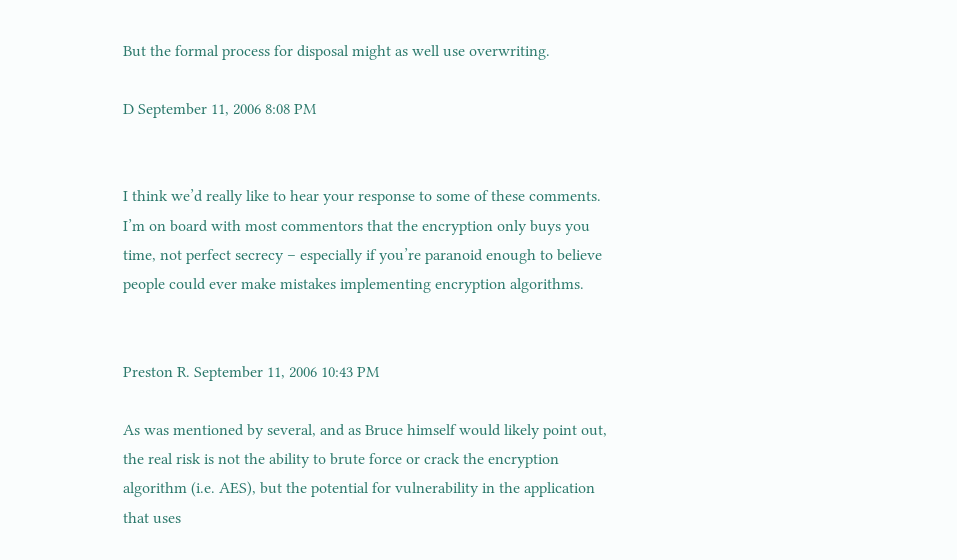But the formal process for disposal might as well use overwriting.

D September 11, 2006 8:08 PM


I think we’d really like to hear your response to some of these comments. I’m on board with most commentors that the encryption only buys you time, not perfect secrecy – especially if you’re paranoid enough to believe people could ever make mistakes implementing encryption algorithms.


Preston R. September 11, 2006 10:43 PM

As was mentioned by several, and as Bruce himself would likely point out, the real risk is not the ability to brute force or crack the encryption algorithm (i.e. AES), but the potential for vulnerability in the application that uses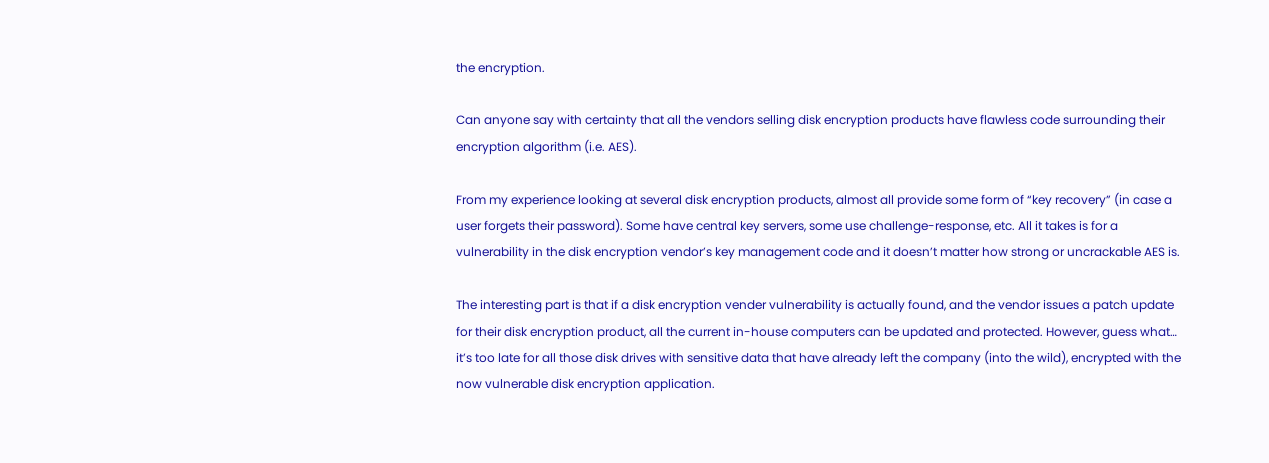the encryption.

Can anyone say with certainty that all the vendors selling disk encryption products have flawless code surrounding their encryption algorithm (i.e. AES).

From my experience looking at several disk encryption products, almost all provide some form of “key recovery” (in case a user forgets their password). Some have central key servers, some use challenge-response, etc. All it takes is for a vulnerability in the disk encryption vendor’s key management code and it doesn’t matter how strong or uncrackable AES is.

The interesting part is that if a disk encryption vender vulnerability is actually found, and the vendor issues a patch update for their disk encryption product, all the current in-house computers can be updated and protected. However, guess what… it’s too late for all those disk drives with sensitive data that have already left the company (into the wild), encrypted with the now vulnerable disk encryption application.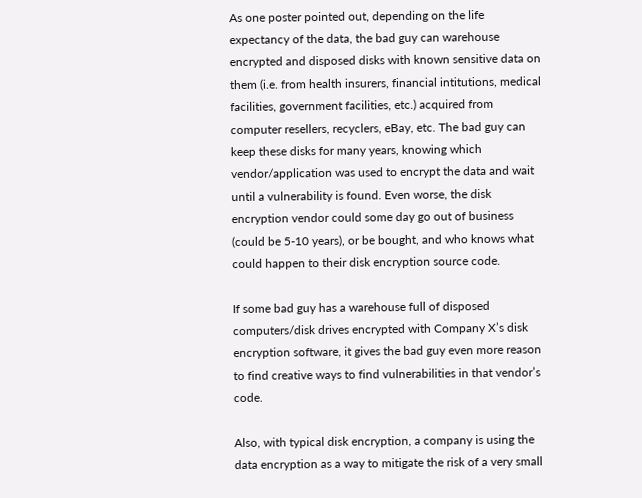As one poster pointed out, depending on the life expectancy of the data, the bad guy can warehouse encrypted and disposed disks with known sensitive data on them (i.e. from health insurers, financial intitutions, medical facilities, government facilities, etc.) acquired from computer resellers, recyclers, eBay, etc. The bad guy can keep these disks for many years, knowing which vendor/application was used to encrypt the data and wait until a vulnerability is found. Even worse, the disk encryption vendor could some day go out of business (could be 5-10 years), or be bought, and who knows what could happen to their disk encryption source code.

If some bad guy has a warehouse full of disposed computers/disk drives encrypted with Company X’s disk encryption software, it gives the bad guy even more reason to find creative ways to find vulnerabilities in that vendor’s code.

Also, with typical disk encryption, a company is using the data encryption as a way to mitigate the risk of a very small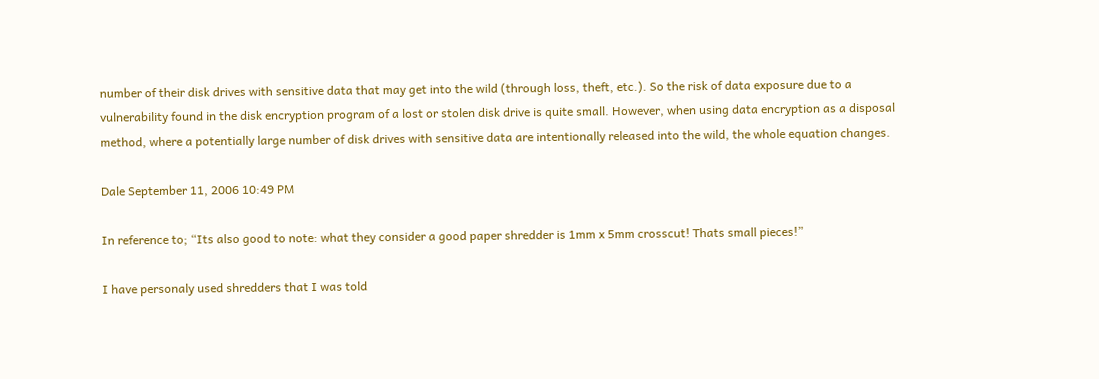number of their disk drives with sensitive data that may get into the wild (through loss, theft, etc.). So the risk of data exposure due to a vulnerability found in the disk encryption program of a lost or stolen disk drive is quite small. However, when using data encryption as a disposal method, where a potentially large number of disk drives with sensitive data are intentionally released into the wild, the whole equation changes.

Dale September 11, 2006 10:49 PM

In reference to; “Its also good to note: what they consider a good paper shredder is 1mm x 5mm crosscut! Thats small pieces!”

I have personaly used shredders that I was told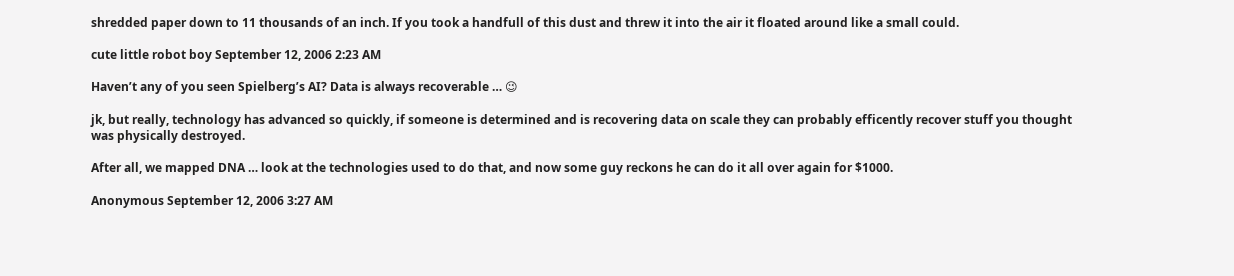shredded paper down to 11 thousands of an inch. If you took a handfull of this dust and threw it into the air it floated around like a small could.

cute little robot boy September 12, 2006 2:23 AM

Haven’t any of you seen Spielberg’s AI? Data is always recoverable … 😉

jk, but really, technology has advanced so quickly, if someone is determined and is recovering data on scale they can probably efficently recover stuff you thought was physically destroyed.

After all, we mapped DNA … look at the technologies used to do that, and now some guy reckons he can do it all over again for $1000.

Anonymous September 12, 2006 3:27 AM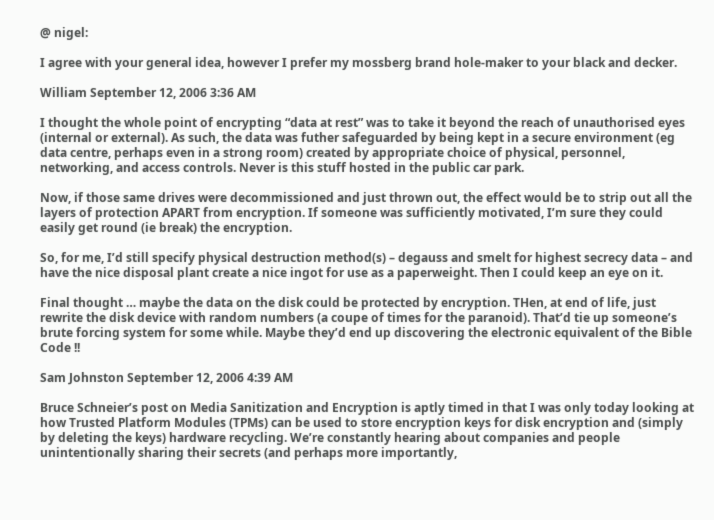@ nigel:

I agree with your general idea, however I prefer my mossberg brand hole-maker to your black and decker.

William September 12, 2006 3:36 AM

I thought the whole point of encrypting “data at rest” was to take it beyond the reach of unauthorised eyes (internal or external). As such, the data was futher safeguarded by being kept in a secure environment (eg data centre, perhaps even in a strong room) created by appropriate choice of physical, personnel, networking, and access controls. Never is this stuff hosted in the public car park.

Now, if those same drives were decommissioned and just thrown out, the effect would be to strip out all the layers of protection APART from encryption. If someone was sufficiently motivated, I’m sure they could easily get round (ie break) the encryption.

So, for me, I’d still specify physical destruction method(s) – degauss and smelt for highest secrecy data – and have the nice disposal plant create a nice ingot for use as a paperweight. Then I could keep an eye on it.

Final thought … maybe the data on the disk could be protected by encryption. THen, at end of life, just rewrite the disk device with random numbers (a coupe of times for the paranoid). That’d tie up someone’s brute forcing system for some while. Maybe they’d end up discovering the electronic equivalent of the Bible Code !!

Sam Johnston September 12, 2006 4:39 AM

Bruce Schneier’s post on Media Sanitization and Encryption is aptly timed in that I was only today looking at how Trusted Platform Modules (TPMs) can be used to store encryption keys for disk encryption and (simply by deleting the keys) hardware recycling. We’re constantly hearing about companies and people unintentionally sharing their secrets (and perhaps more importantly,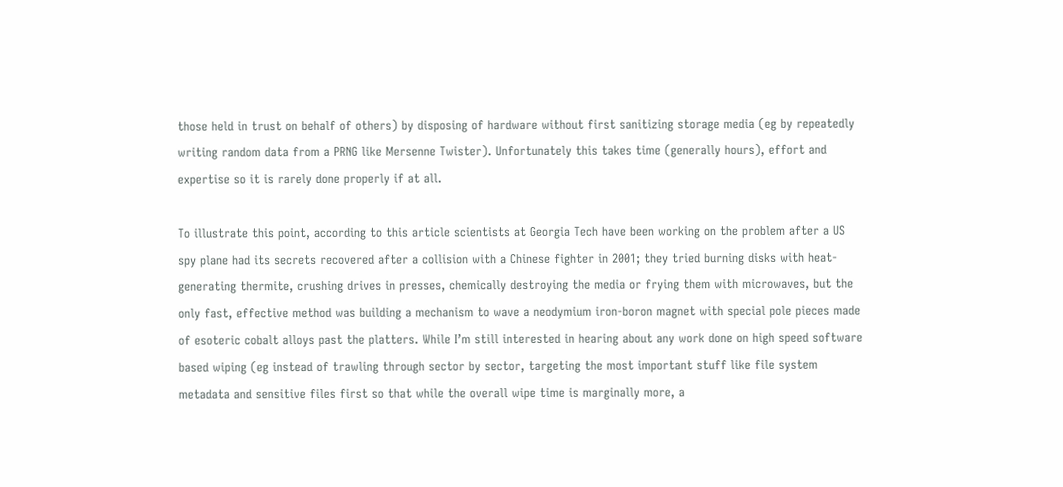those held in trust on behalf of others) by disposing of hardware without first sanitizing storage media (eg by repeatedly writing random data from a PRNG like Mersenne Twister). Unfortunately this takes time (generally hours), effort and expertise so it is rarely done properly if at all.

To illustrate this point, according to this article scientists at Georgia Tech have been working on the problem after a US spy plane had its secrets recovered after a collision with a Chinese fighter in 2001; they tried burning disks with heat-generating thermite, crushing drives in presses, chemically destroying the media or frying them with microwaves, but the only fast, effective method was building a mechanism to wave a neodymium iron-boron magnet with special pole pieces made of esoteric cobalt alloys past the platters. While I’m still interested in hearing about any work done on high speed software based wiping (eg instead of trawling through sector by sector, targeting the most important stuff like file system metadata and sensitive files first so that while the overall wipe time is marginally more, a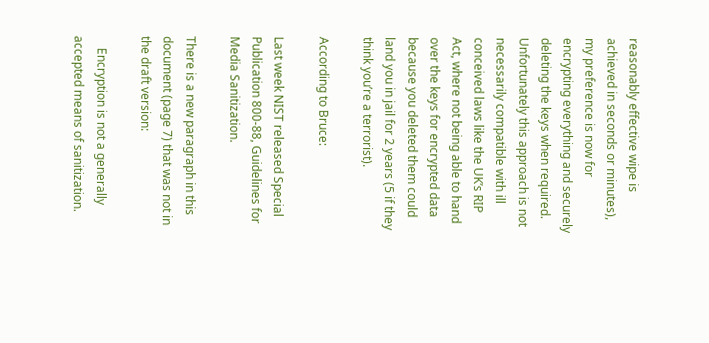reasonably effective wipe is achieved in seconds or minutes), my preference is now for encrypting everything and securely deleting the keys when required. Unfortunately this approach is not necessarily compatible with ill conceived laws like the UK’s RIP Act, where not being able to hand over the keys for encrypted data because you deleted them could land you in jail for 2 years (5 if they think you’re a terrorist).

According to Bruce:

Last week NIST released Special Publication 800-88, Guidelines for Media Sanitization.

There is a new paragraph in this document (page 7) that was not in the draft version:

    Encryption is not a generally accepted means of sanitization.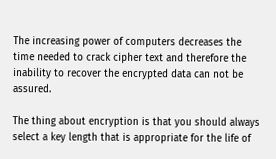The increasing power of computers decreases the time needed to crack cipher text and therefore the inability to recover the encrypted data can not be assured.

The thing about encryption is that you should always select a key length that is appropriate for the life of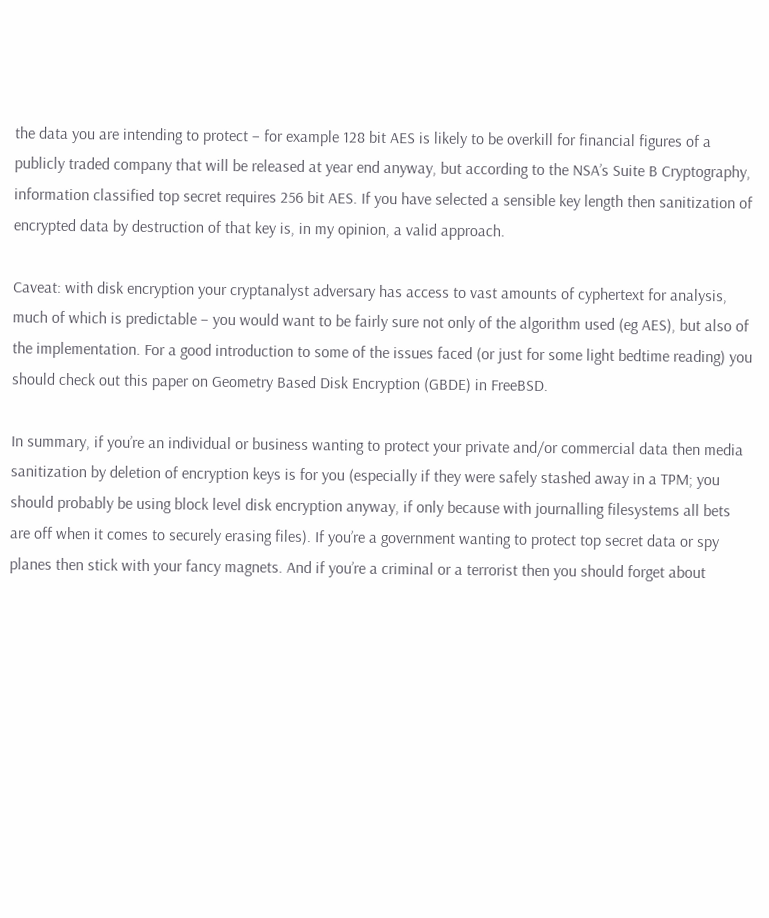the data you are intending to protect – for example 128 bit AES is likely to be overkill for financial figures of a publicly traded company that will be released at year end anyway, but according to the NSA’s Suite B Cryptography, information classified top secret requires 256 bit AES. If you have selected a sensible key length then sanitization of encrypted data by destruction of that key is, in my opinion, a valid approach.

Caveat: with disk encryption your cryptanalyst adversary has access to vast amounts of cyphertext for analysis, much of which is predictable – you would want to be fairly sure not only of the algorithm used (eg AES), but also of the implementation. For a good introduction to some of the issues faced (or just for some light bedtime reading) you should check out this paper on Geometry Based Disk Encryption (GBDE) in FreeBSD.

In summary, if you’re an individual or business wanting to protect your private and/or commercial data then media sanitization by deletion of encryption keys is for you (especially if they were safely stashed away in a TPM; you should probably be using block level disk encryption anyway, if only because with journalling filesystems all bets are off when it comes to securely erasing files). If you’re a government wanting to protect top secret data or spy planes then stick with your fancy magnets. And if you’re a criminal or a terrorist then you should forget about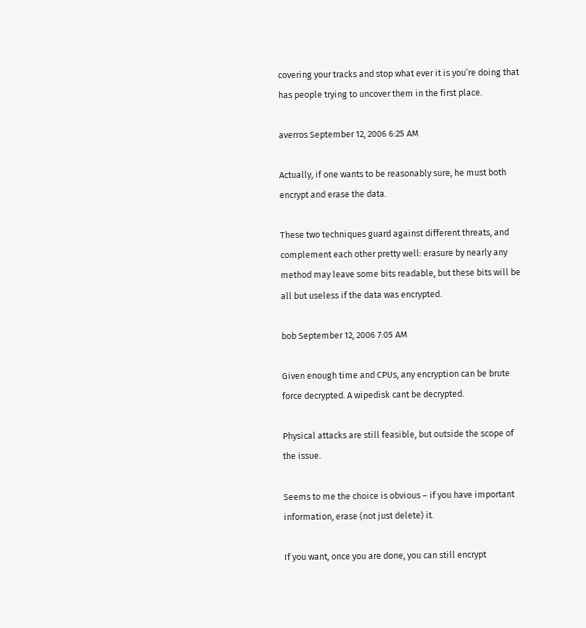covering your tracks and stop what ever it is you’re doing that has people trying to uncover them in the first place.

averros September 12, 2006 6:25 AM

Actually, if one wants to be reasonably sure, he must both encrypt and erase the data.

These two techniques guard against different threats, and complement each other pretty well: erasure by nearly any method may leave some bits readable, but these bits will be all but useless if the data was encrypted.

bob September 12, 2006 7:05 AM

Given enough time and CPUs, any encryption can be brute force decrypted. A wipedisk cant be decrypted.

Physical attacks are still feasible, but outside the scope of the issue.

Seems to me the choice is obvious – if you have important information, erase (not just delete) it.

If you want, once you are done, you can still encrypt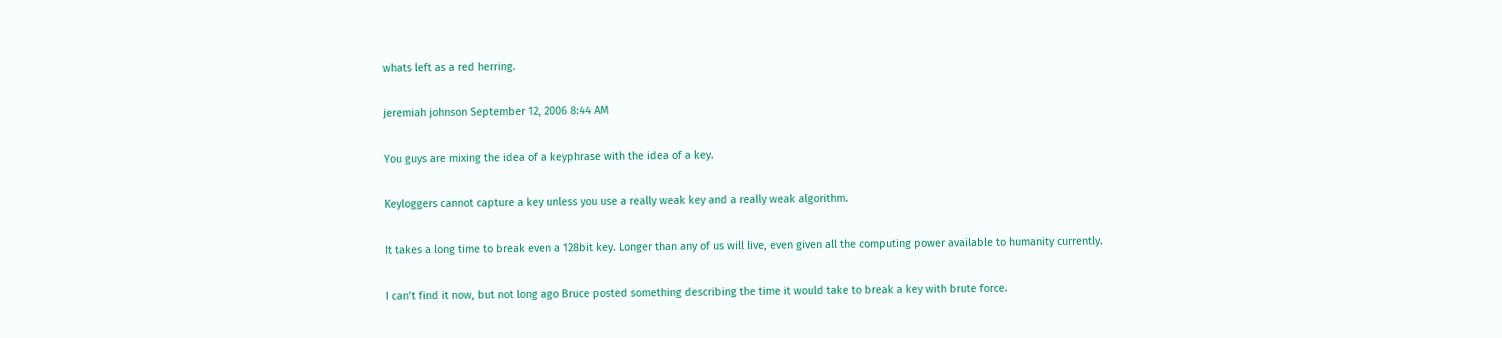whats left as a red herring.

jeremiah johnson September 12, 2006 8:44 AM

You guys are mixing the idea of a keyphrase with the idea of a key.

Keyloggers cannot capture a key unless you use a really weak key and a really weak algorithm.

It takes a long time to break even a 128bit key. Longer than any of us will live, even given all the computing power available to humanity currently.

I can’t find it now, but not long ago Bruce posted something describing the time it would take to break a key with brute force.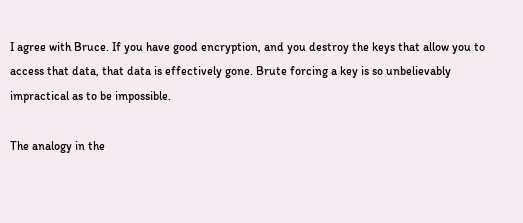I agree with Bruce. If you have good encryption, and you destroy the keys that allow you to access that data, that data is effectively gone. Brute forcing a key is so unbelievably impractical as to be impossible.

The analogy in the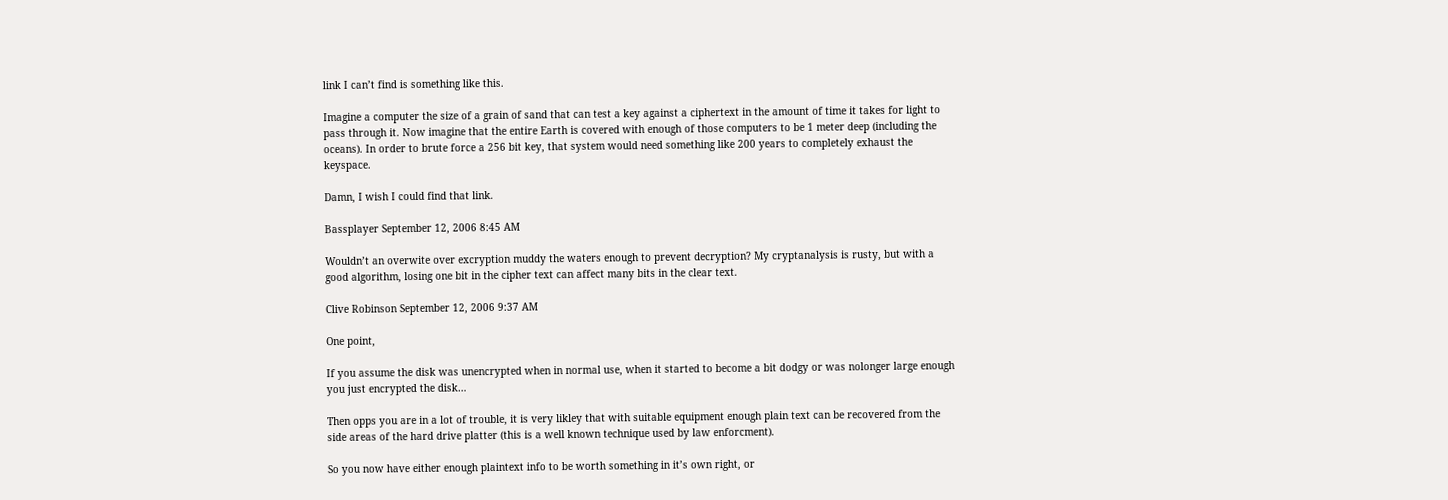link I can’t find is something like this.

Imagine a computer the size of a grain of sand that can test a key against a ciphertext in the amount of time it takes for light to pass through it. Now imagine that the entire Earth is covered with enough of those computers to be 1 meter deep (including the oceans). In order to brute force a 256 bit key, that system would need something like 200 years to completely exhaust the keyspace.

Damn, I wish I could find that link.

Bassplayer September 12, 2006 8:45 AM

Wouldn’t an overwite over excryption muddy the waters enough to prevent decryption? My cryptanalysis is rusty, but with a good algorithm, losing one bit in the cipher text can affect many bits in the clear text.

Clive Robinson September 12, 2006 9:37 AM

One point,

If you assume the disk was unencrypted when in normal use, when it started to become a bit dodgy or was nolonger large enough you just encrypted the disk…

Then opps you are in a lot of trouble, it is very likley that with suitable equipment enough plain text can be recovered from the side areas of the hard drive platter (this is a well known technique used by law enforcment).

So you now have either enough plaintext info to be worth something in it’s own right, or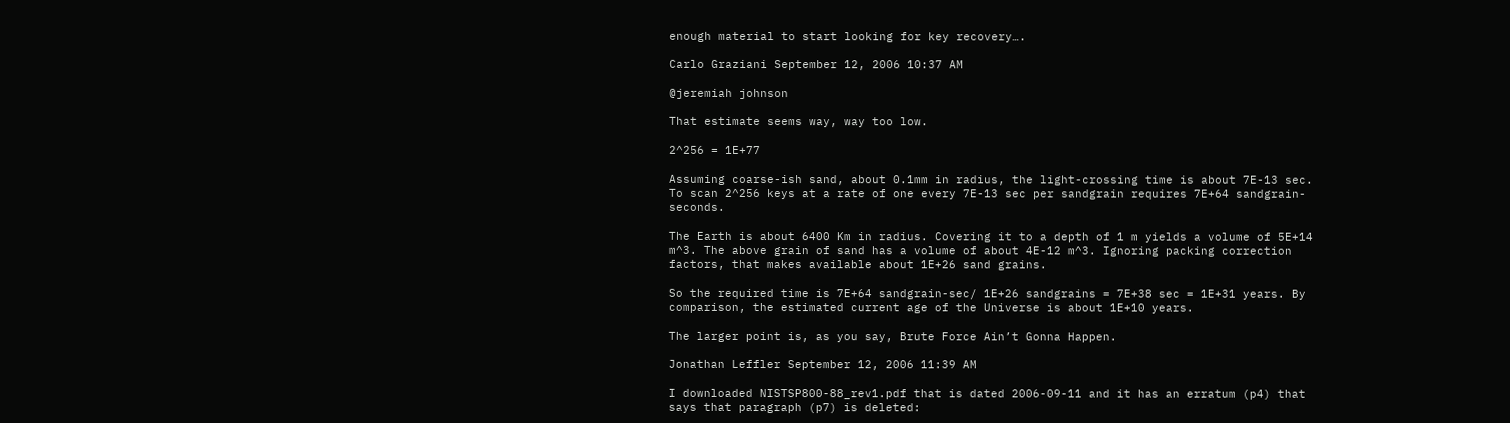enough material to start looking for key recovery….

Carlo Graziani September 12, 2006 10:37 AM

@jeremiah johnson

That estimate seems way, way too low.

2^256 = 1E+77

Assuming coarse-ish sand, about 0.1mm in radius, the light-crossing time is about 7E-13 sec. To scan 2^256 keys at a rate of one every 7E-13 sec per sandgrain requires 7E+64 sandgrain-seconds.

The Earth is about 6400 Km in radius. Covering it to a depth of 1 m yields a volume of 5E+14 m^3. The above grain of sand has a volume of about 4E-12 m^3. Ignoring packing correction factors, that makes available about 1E+26 sand grains.

So the required time is 7E+64 sandgrain-sec/ 1E+26 sandgrains = 7E+38 sec = 1E+31 years. By comparison, the estimated current age of the Universe is about 1E+10 years.

The larger point is, as you say, Brute Force Ain’t Gonna Happen.

Jonathan Leffler September 12, 2006 11:39 AM

I downloaded NISTSP800-88_rev1.pdf that is dated 2006-09-11 and it has an erratum (p4) that says that paragraph (p7) is deleted: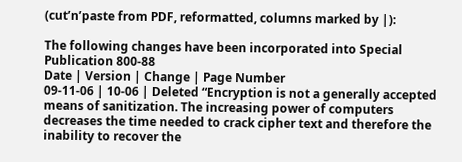(cut’n’paste from PDF, reformatted, columns marked by |):

The following changes have been incorporated into Special Publication 800-88
Date | Version | Change | Page Number
09-11-06 | 10-06 | Deleted “Encryption is not a generally accepted means of sanitization. The increasing power of computers decreases the time needed to crack cipher text and therefore the inability to recover the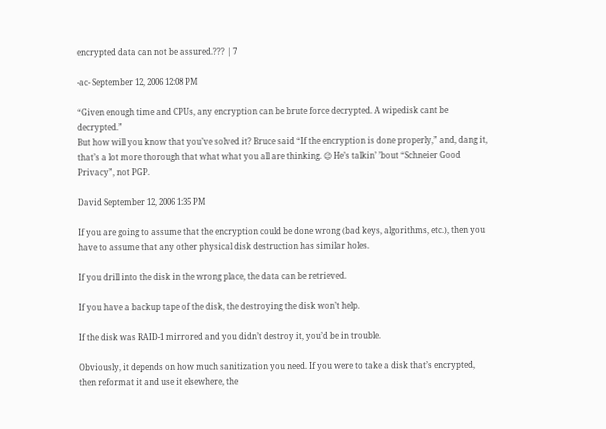encrypted data can not be assured.??? | 7

-ac- September 12, 2006 12:08 PM

“Given enough time and CPUs, any encryption can be brute force decrypted. A wipedisk cant be decrypted.”
But how will you know that you’ve solved it? Bruce said “If the encryption is done properly,” and, dang it, that’s a lot more thorough that what what you all are thinking. 😉 He’s talkin’ ’bout “Schneier Good Privacy”, not PGP.

David September 12, 2006 1:35 PM

If you are going to assume that the encryption could be done wrong (bad keys, algorithms, etc.), then you have to assume that any other physical disk destruction has similar holes.

If you drill into the disk in the wrong place, the data can be retrieved.

If you have a backup tape of the disk, the destroying the disk won’t help.

If the disk was RAID-1 mirrored and you didn’t destroy it, you’d be in trouble.

Obviously, it depends on how much sanitization you need. If you were to take a disk that’s encrypted, then reformat it and use it elsewhere, the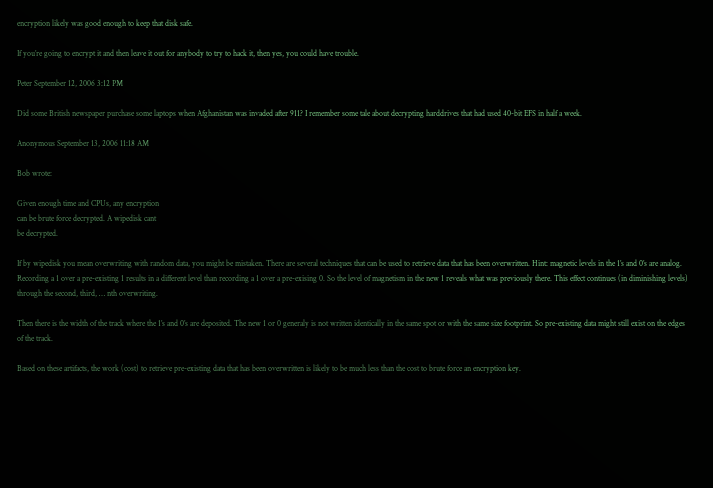encryption likely was good enough to keep that disk safe.

If you’re going to encrypt it and then leave it out for anybody to try to hack it, then yes, you could have trouble.

Peter September 12, 2006 3:12 PM

Did some British newspaper purchase some laptops when Afghanistan was invaded after 911? I remember some tale about decrypting harddrives that had used 40-bit EFS in half a week.

Anonymous September 13, 2006 11:18 AM

Bob wrote:

Given enough time and CPUs, any encryption
can be brute force decrypted. A wipedisk cant
be decrypted.

If by wipedisk you mean overwriting with random data, you might be mistaken. There are several techniques that can be used to retrieve data that has been overwritten. Hint: magnetic levels in the 1’s and 0’s are analog. Recording a 1 over a pre-existing 1 results in a different level than recording a 1 over a pre-exising 0. So the level of magnetism in the new 1 reveals what was previously there. This effect continues (in diminishing levels) through the second, third, … nth overwriting.

Then there is the width of the track where the 1’s and 0’s are deposited. The new 1 or 0 generaly is not written identically in the same spot or with the same size footprint. So pre-existing data might still exist on the edges of the track.

Based on these artifacts, the work (cost) to retrieve pre-existing data that has been overwritten is likely to be much less than the cost to brute force an encryption key.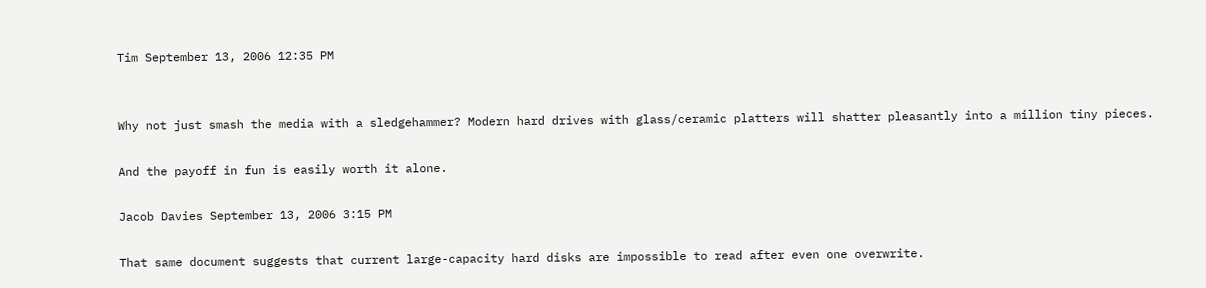Tim September 13, 2006 12:35 PM


Why not just smash the media with a sledgehammer? Modern hard drives with glass/ceramic platters will shatter pleasantly into a million tiny pieces.

And the payoff in fun is easily worth it alone.

Jacob Davies September 13, 2006 3:15 PM

That same document suggests that current large-capacity hard disks are impossible to read after even one overwrite.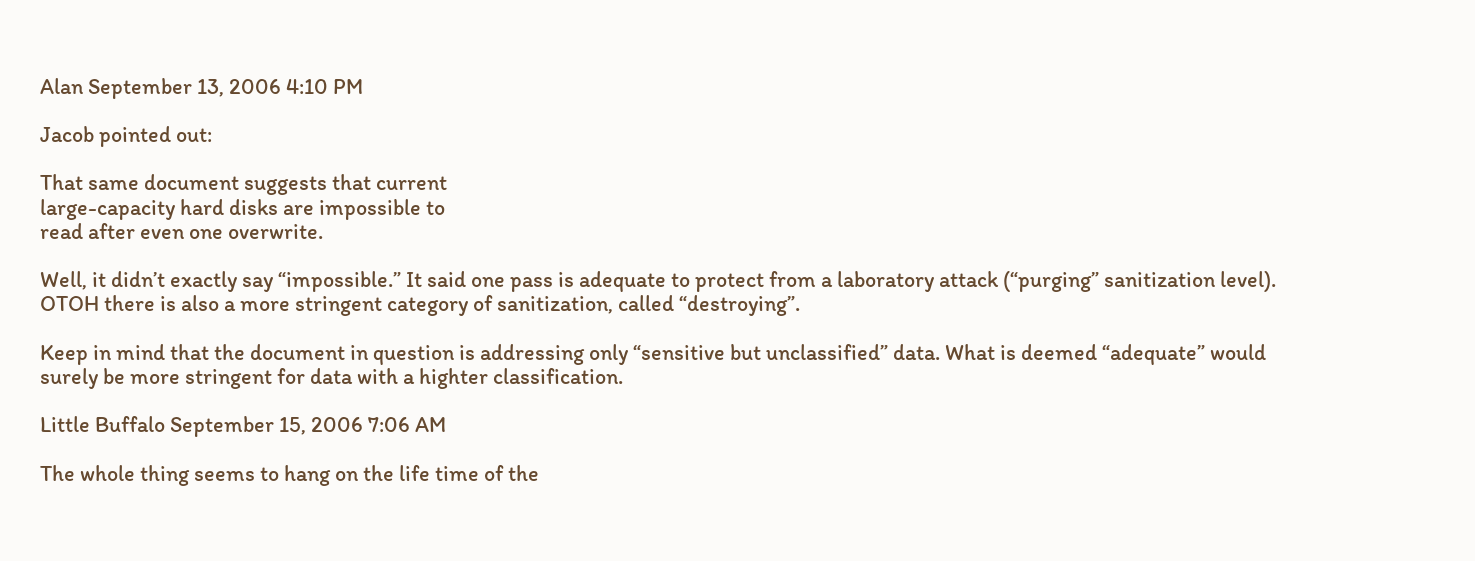Alan September 13, 2006 4:10 PM

Jacob pointed out:

That same document suggests that current
large-capacity hard disks are impossible to
read after even one overwrite.

Well, it didn’t exactly say “impossible.” It said one pass is adequate to protect from a laboratory attack (“purging” sanitization level). OTOH there is also a more stringent category of sanitization, called “destroying”.

Keep in mind that the document in question is addressing only “sensitive but unclassified” data. What is deemed “adequate” would surely be more stringent for data with a highter classification.

Little Buffalo September 15, 2006 7:06 AM

The whole thing seems to hang on the life time of the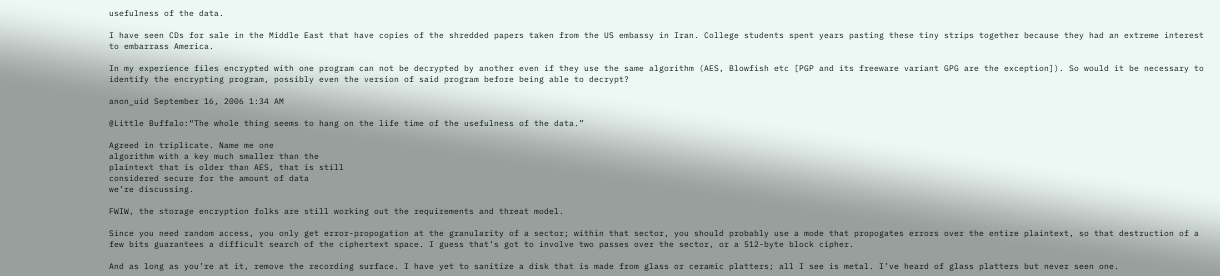usefulness of the data.

I have seen CDs for sale in the Middle East that have copies of the shredded papers taken from the US embassy in Iran. College students spent years pasting these tiny strips together because they had an extreme interest to embarrass America.

In my experience files encrypted with one program can not be decrypted by another even if they use the same algorithm (AES, Blowfish etc [PGP and its freeware variant GPG are the exception]). So would it be necessary to identify the encrypting program, possibly even the version of said program before being able to decrypt?

anon_uid September 16, 2006 1:34 AM

@Little Buffalo:“The whole thing seems to hang on the life time of the usefulness of the data.”

Agreed in triplicate. Name me one
algorithm with a key much smaller than the
plaintext that is older than AES, that is still
considered secure for the amount of data
we’re discussing.

FWIW, the storage encryption folks are still working out the requirements and threat model.

Since you need random access, you only get error-propogation at the granularity of a sector; within that sector, you should probably use a mode that propogates errors over the entire plaintext, so that destruction of a few bits guarantees a difficult search of the ciphertext space. I guess that’s got to involve two passes over the sector, or a 512-byte block cipher.

And as long as you’re at it, remove the recording surface. I have yet to sanitize a disk that is made from glass or ceramic platters; all I see is metal. I’ve heard of glass platters but never seen one.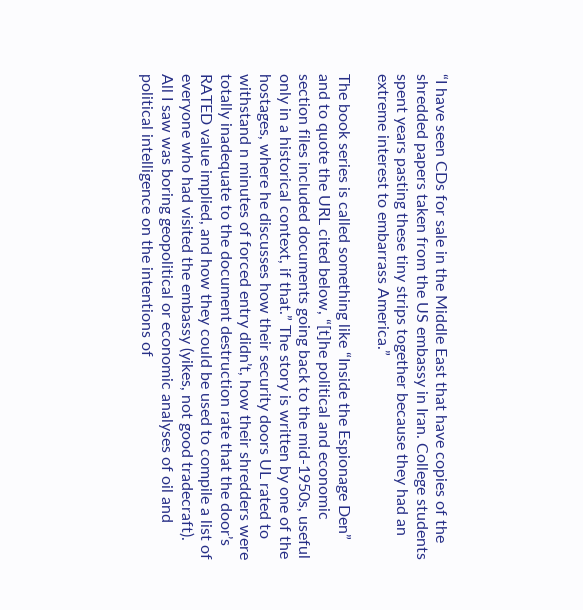“I have seen CDs for sale in the Middle East that have copies of the shredded papers taken from the US embassy in Iran. College students spent years pasting these tiny strips together because they had an extreme interest to embarrass America.”

The book series is called something like “Inside the Espionage Den” and to quote the URL cited below, “[t]he political and economic section files included documents going back to the mid-1950s, useful only in a historical context, if that.” The story is written by one of the hostages, where he discusses how their security doors UL rated to withstand n minutes of forced entry didn’t, how their shredders were totally inadequate to the document destruction rate that the door’s RATED value implied, and how they could be used to compile a list of everyone who had visited the embassy (yikes, not good tradecraft). All I saw was boring geopolitical or economic analyses of oil and political intelligence on the intentions of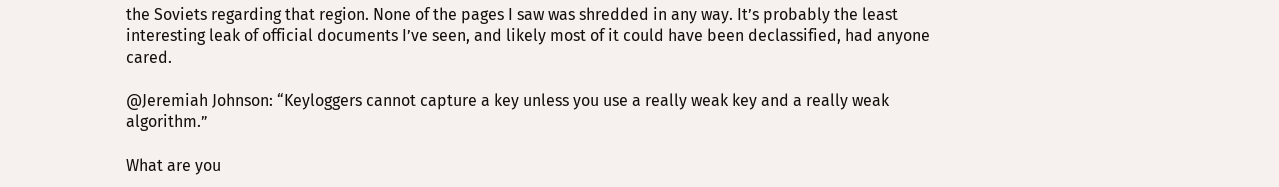the Soviets regarding that region. None of the pages I saw was shredded in any way. It’s probably the least interesting leak of official documents I’ve seen, and likely most of it could have been declassified, had anyone cared.

@Jeremiah Johnson: “Keyloggers cannot capture a key unless you use a really weak key and a really weak algorithm.”

What are you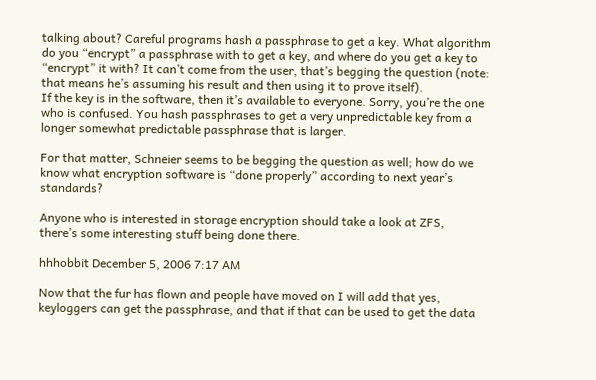talking about? Careful programs hash a passphrase to get a key. What algorithm do you “encrypt” a passphrase with to get a key, and where do you get a key to “encrypt” it with? It can’t come from the user, that’s begging the question (note: that means he’s assuming his result and then using it to prove itself).
If the key is in the software, then it’s available to everyone. Sorry, you’re the one who is confused. You hash passphrases to get a very unpredictable key from a longer somewhat predictable passphrase that is larger.

For that matter, Schneier seems to be begging the question as well; how do we know what encryption software is “done properly” according to next year’s standards?

Anyone who is interested in storage encryption should take a look at ZFS,
there’s some interesting stuff being done there.

hhhobbit December 5, 2006 7:17 AM

Now that the fur has flown and people have moved on I will add that yes, keyloggers can get the passphrase, and that if that can be used to get the data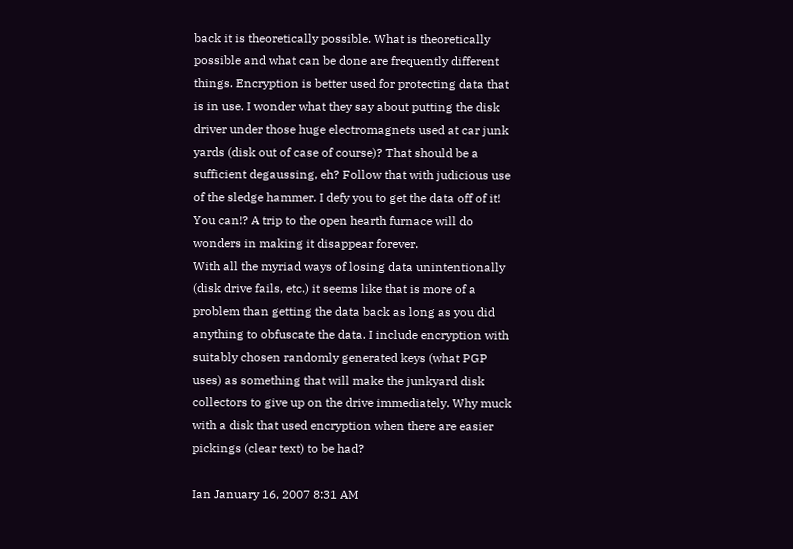back it is theoretically possible. What is theoretically possible and what can be done are frequently different things. Encryption is better used for protecting data that is in use. I wonder what they say about putting the disk driver under those huge electromagnets used at car junk yards (disk out of case of course)? That should be a sufficient degaussing, eh? Follow that with judicious use of the sledge hammer. I defy you to get the data off of it! You can!? A trip to the open hearth furnace will do wonders in making it disappear forever.
With all the myriad ways of losing data unintentionally (disk drive fails, etc.) it seems like that is more of a problem than getting the data back as long as you did anything to obfuscate the data. I include encryption with suitably chosen randomly generated keys (what PGP uses) as something that will make the junkyard disk collectors to give up on the drive immediately. Why muck with a disk that used encryption when there are easier pickings (clear text) to be had?

Ian January 16, 2007 8:31 AM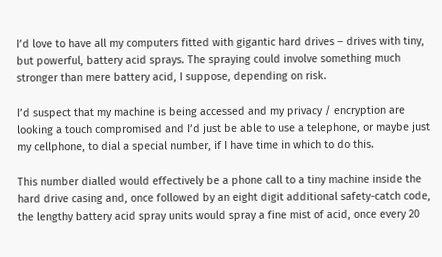I’d love to have all my computers fitted with gigantic hard drives – drives with tiny, but powerful, battery acid sprays. The spraying could involve something much stronger than mere battery acid, I suppose, depending on risk.

I’d suspect that my machine is being accessed and my privacy / encryption are looking a touch compromised and I’d just be able to use a telephone, or maybe just my cellphone, to dial a special number, if I have time in which to do this.

This number dialled would effectively be a phone call to a tiny machine inside the hard drive casing and, once followed by an eight digit additional safety-catch code, the lengthy battery acid spray units would spray a fine mist of acid, once every 20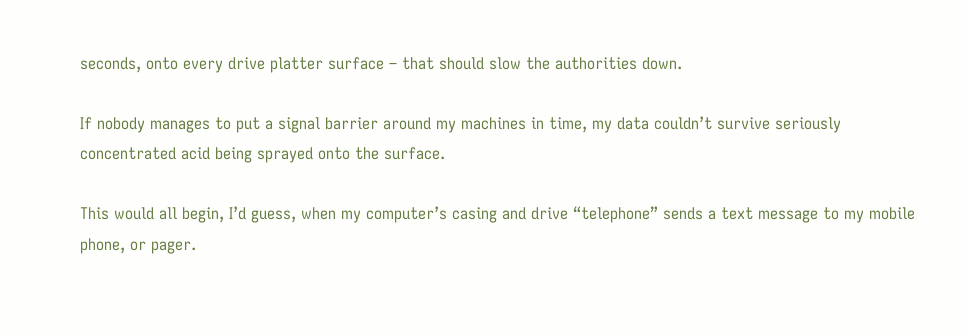seconds, onto every drive platter surface – that should slow the authorities down.

If nobody manages to put a signal barrier around my machines in time, my data couldn’t survive seriously concentrated acid being sprayed onto the surface.

This would all begin, I’d guess, when my computer’s casing and drive “telephone” sends a text message to my mobile phone, or pager.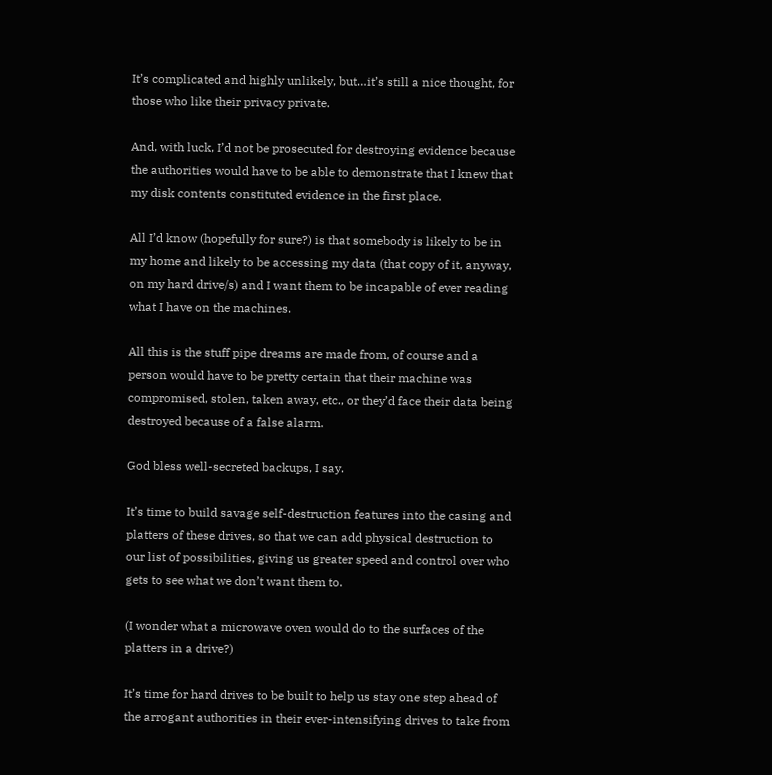It’s complicated and highly unlikely, but…it’s still a nice thought, for those who like their privacy private.

And, with luck, I’d not be prosecuted for destroying evidence because the authorities would have to be able to demonstrate that I knew that my disk contents constituted evidence in the first place.

All I’d know (hopefully for sure?) is that somebody is likely to be in my home and likely to be accessing my data (that copy of it, anyway, on my hard drive/s) and I want them to be incapable of ever reading what I have on the machines.

All this is the stuff pipe dreams are made from, of course and a person would have to be pretty certain that their machine was compromised, stolen, taken away, etc., or they’d face their data being destroyed because of a false alarm.

God bless well-secreted backups, I say.

It’s time to build savage self-destruction features into the casing and platters of these drives, so that we can add physical destruction to our list of possibilities, giving us greater speed and control over who gets to see what we don’t want them to.

(I wonder what a microwave oven would do to the surfaces of the platters in a drive?)

It’s time for hard drives to be built to help us stay one step ahead of the arrogant authorities in their ever-intensifying drives to take from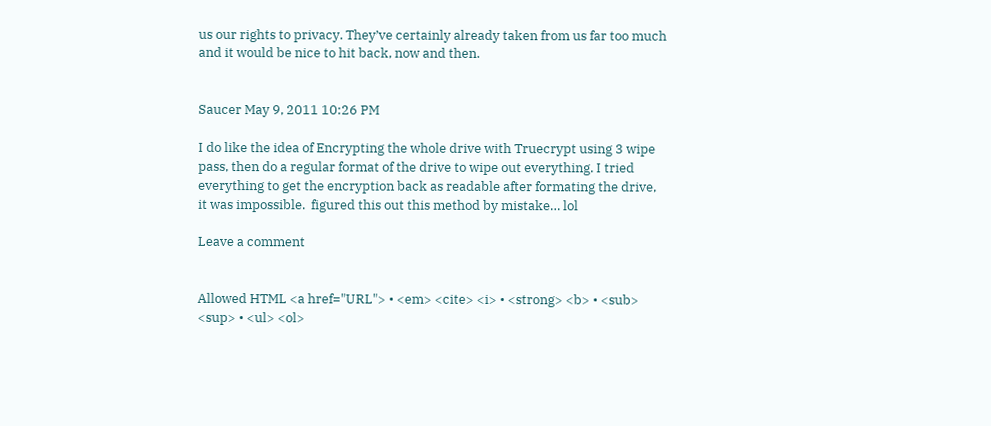us our rights to privacy. They’ve certainly already taken from us far too much and it would be nice to hit back, now and then.


Saucer May 9, 2011 10:26 PM

I do like the idea of Encrypting the whole drive with Truecrypt using 3 wipe pass, then do a regular format of the drive to wipe out everything. I tried everything to get the encryption back as readable after formating the drive, it was impossible.  figured this out this method by mistake… lol

Leave a comment


Allowed HTML <a href="URL"> • <em> <cite> <i> • <strong> <b> • <sub> <sup> • <ul> <ol>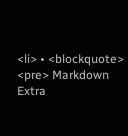<li> • <blockquote> <pre> Markdown Extra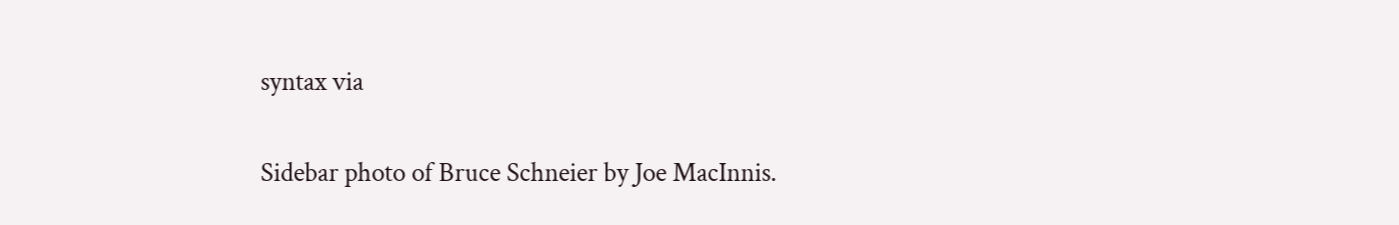syntax via

Sidebar photo of Bruce Schneier by Joe MacInnis.